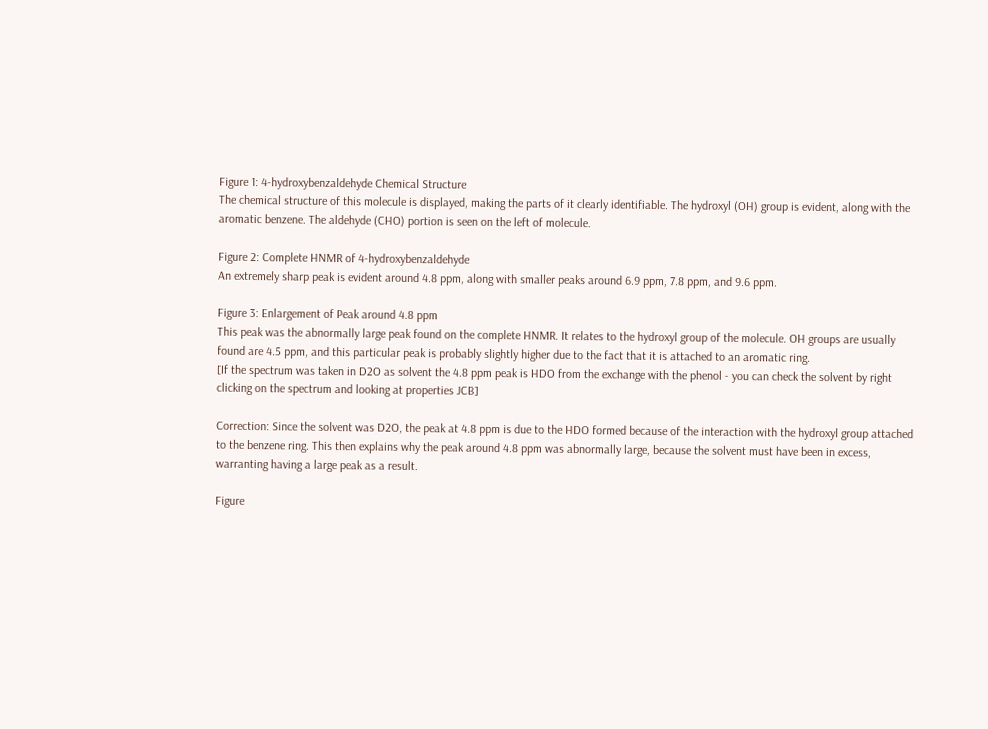Figure 1: 4-hydroxybenzaldehyde Chemical Structure
The chemical structure of this molecule is displayed, making the parts of it clearly identifiable. The hydroxyl (OH) group is evident, along with the aromatic benzene. The aldehyde (CHO) portion is seen on the left of molecule.

Figure 2: Complete HNMR of 4-hydroxybenzaldehyde
An extremely sharp peak is evident around 4.8 ppm, along with smaller peaks around 6.9 ppm, 7.8 ppm, and 9.6 ppm.

Figure 3: Enlargement of Peak around 4.8 ppm
This peak was the abnormally large peak found on the complete HNMR. It relates to the hydroxyl group of the molecule. OH groups are usually found are 4.5 ppm, and this particular peak is probably slightly higher due to the fact that it is attached to an aromatic ring.
[If the spectrum was taken in D2O as solvent the 4.8 ppm peak is HDO from the exchange with the phenol - you can check the solvent by right clicking on the spectrum and looking at properties JCB]

Correction: Since the solvent was D2O, the peak at 4.8 ppm is due to the HDO formed because of the interaction with the hydroxyl group attached to the benzene ring. This then explains why the peak around 4.8 ppm was abnormally large, because the solvent must have been in excess, warranting having a large peak as a result.

Figure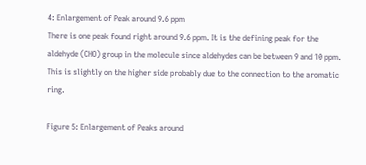4: Enlargement of Peak around 9.6 ppm
There is one peak found right around 9.6 ppm. It is the defining peak for the aldehyde (CHO) group in the molecule since aldehydes can be between 9 and 10 ppm. This is slightly on the higher side probably due to the connection to the aromatic ring.

Figure 5: Enlargement of Peaks around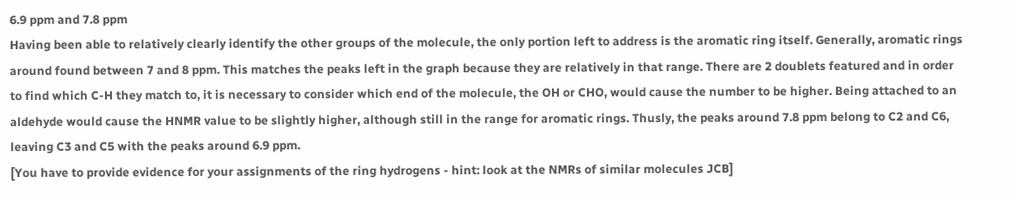6.9 ppm and 7.8 ppm
Having been able to relatively clearly identify the other groups of the molecule, the only portion left to address is the aromatic ring itself. Generally, aromatic rings around found between 7 and 8 ppm. This matches the peaks left in the graph because they are relatively in that range. There are 2 doublets featured and in order to find which C-H they match to, it is necessary to consider which end of the molecule, the OH or CHO, would cause the number to be higher. Being attached to an aldehyde would cause the HNMR value to be slightly higher, although still in the range for aromatic rings. Thusly, the peaks around 7.8 ppm belong to C2 and C6, leaving C3 and C5 with the peaks around 6.9 ppm.
[You have to provide evidence for your assignments of the ring hydrogens - hint: look at the NMRs of similar molecules JCB]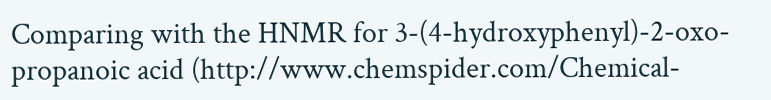Comparing with the HNMR for 3-(4-hydroxyphenyl)-2-oxo-propanoic acid (http://www.chemspider.com/Chemical-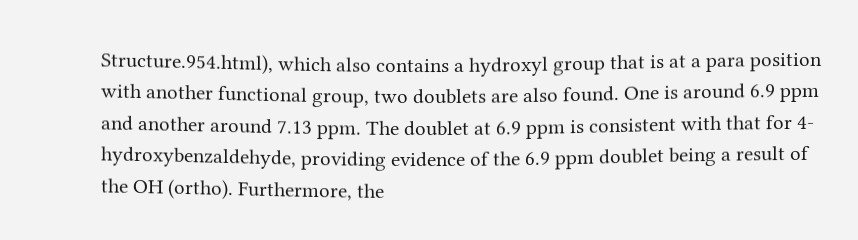Structure.954.html), which also contains a hydroxyl group that is at a para position with another functional group, two doublets are also found. One is around 6.9 ppm and another around 7.13 ppm. The doublet at 6.9 ppm is consistent with that for 4-hydroxybenzaldehyde, providing evidence of the 6.9 ppm doublet being a result of the OH (ortho). Furthermore, the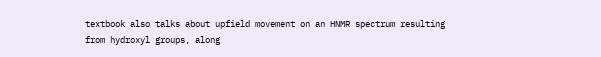textbook also talks about upfield movement on an HNMR spectrum resulting from hydroxyl groups, along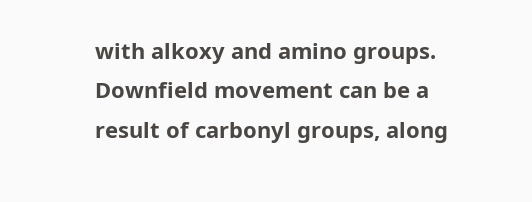with alkoxy and amino groups. Downfield movement can be a result of carbonyl groups, along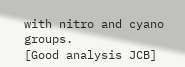with nitro and cyano groups.
[Good analysis JCB]